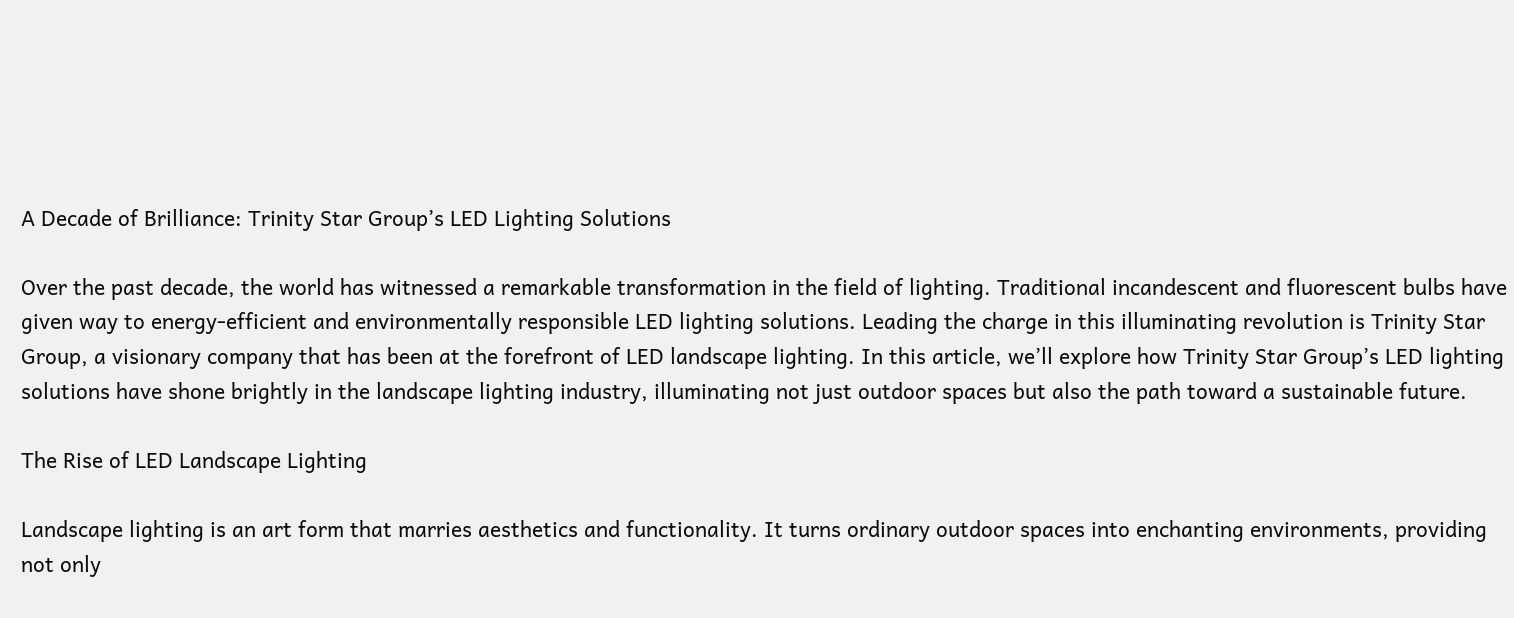A Decade of Brilliance: Trinity Star Group’s LED Lighting Solutions

Over the past decade, the world has witnessed a remarkable transformation in the field of lighting. Traditional incandescent and fluorescent bulbs have given way to energy-efficient and environmentally responsible LED lighting solutions. Leading the charge in this illuminating revolution is Trinity Star Group, a visionary company that has been at the forefront of LED landscape lighting. In this article, we’ll explore how Trinity Star Group’s LED lighting solutions have shone brightly in the landscape lighting industry, illuminating not just outdoor spaces but also the path toward a sustainable future.

The Rise of LED Landscape Lighting

Landscape lighting is an art form that marries aesthetics and functionality. It turns ordinary outdoor spaces into enchanting environments, providing not only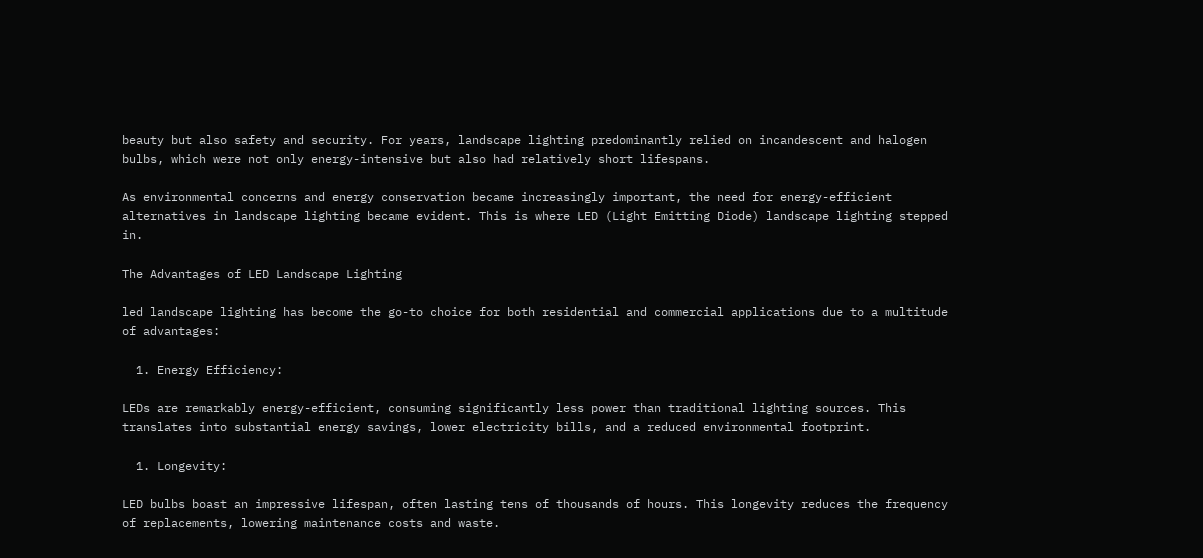beauty but also safety and security. For years, landscape lighting predominantly relied on incandescent and halogen bulbs, which were not only energy-intensive but also had relatively short lifespans.

As environmental concerns and energy conservation became increasingly important, the need for energy-efficient alternatives in landscape lighting became evident. This is where LED (Light Emitting Diode) landscape lighting stepped in.

The Advantages of LED Landscape Lighting

led landscape lighting has become the go-to choice for both residential and commercial applications due to a multitude of advantages:

  1. Energy Efficiency:

LEDs are remarkably energy-efficient, consuming significantly less power than traditional lighting sources. This translates into substantial energy savings, lower electricity bills, and a reduced environmental footprint.

  1. Longevity:

LED bulbs boast an impressive lifespan, often lasting tens of thousands of hours. This longevity reduces the frequency of replacements, lowering maintenance costs and waste.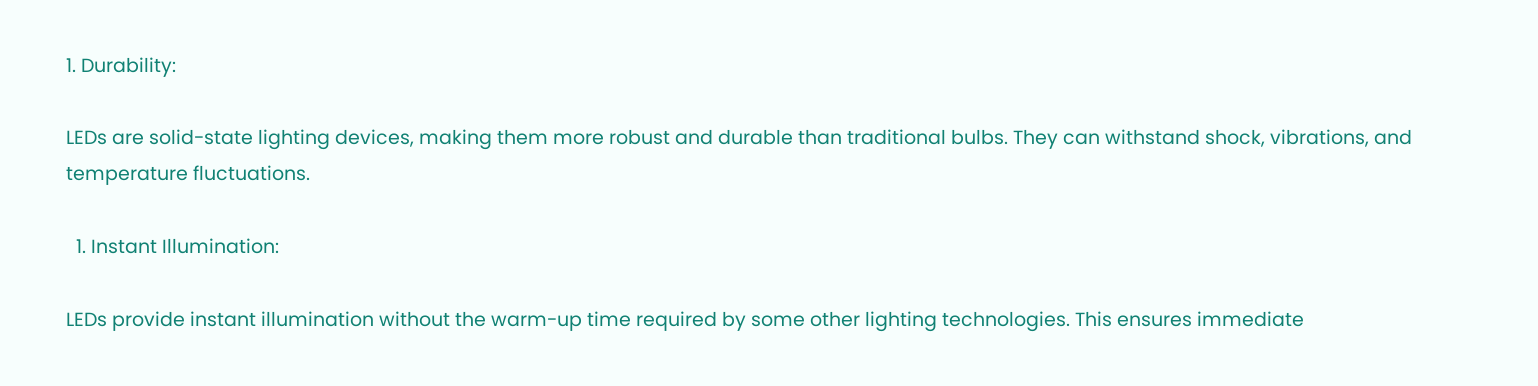1. Durability:

LEDs are solid-state lighting devices, making them more robust and durable than traditional bulbs. They can withstand shock, vibrations, and temperature fluctuations.

  1. Instant Illumination:

LEDs provide instant illumination without the warm-up time required by some other lighting technologies. This ensures immediate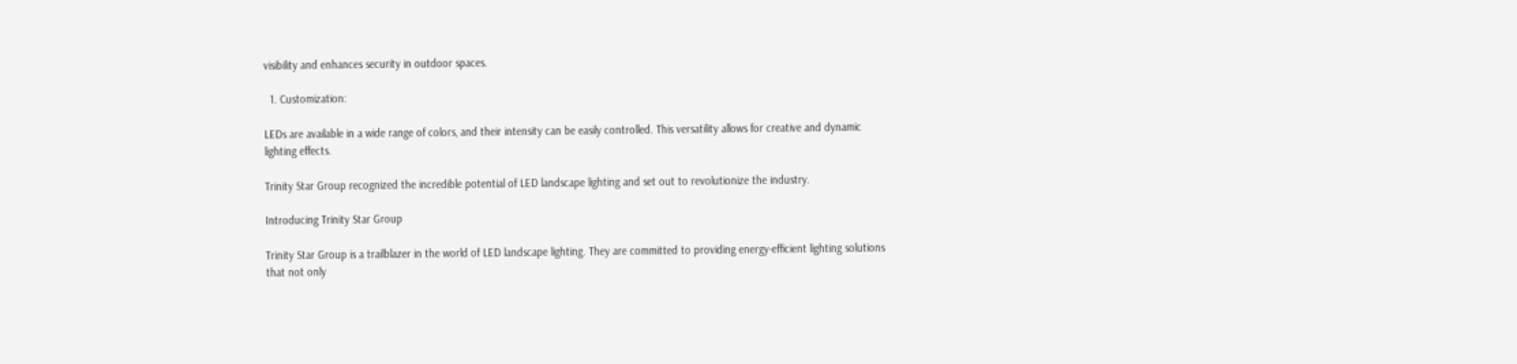visibility and enhances security in outdoor spaces.

  1. Customization:

LEDs are available in a wide range of colors, and their intensity can be easily controlled. This versatility allows for creative and dynamic lighting effects.

Trinity Star Group recognized the incredible potential of LED landscape lighting and set out to revolutionize the industry.

Introducing Trinity Star Group

Trinity Star Group is a trailblazer in the world of LED landscape lighting. They are committed to providing energy-efficient lighting solutions that not only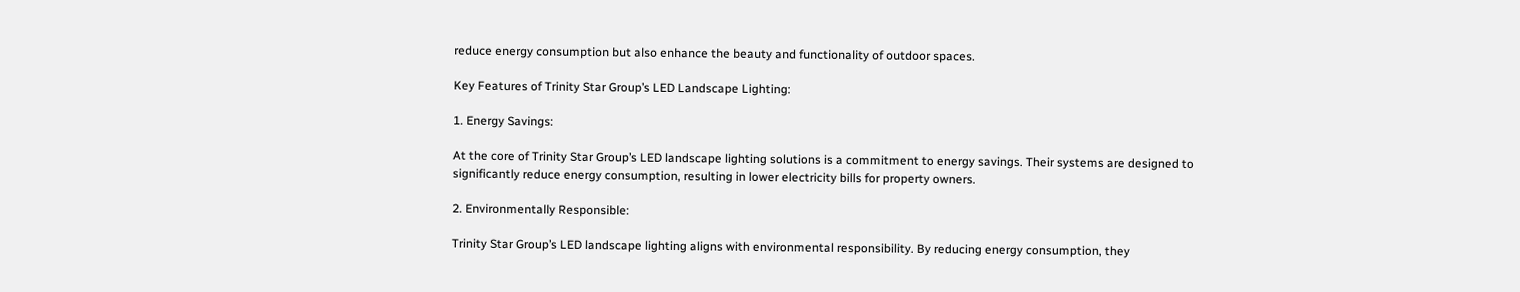reduce energy consumption but also enhance the beauty and functionality of outdoor spaces.

Key Features of Trinity Star Group’s LED Landscape Lighting:

1. Energy Savings:

At the core of Trinity Star Group’s LED landscape lighting solutions is a commitment to energy savings. Their systems are designed to significantly reduce energy consumption, resulting in lower electricity bills for property owners.

2. Environmentally Responsible:

Trinity Star Group’s LED landscape lighting aligns with environmental responsibility. By reducing energy consumption, they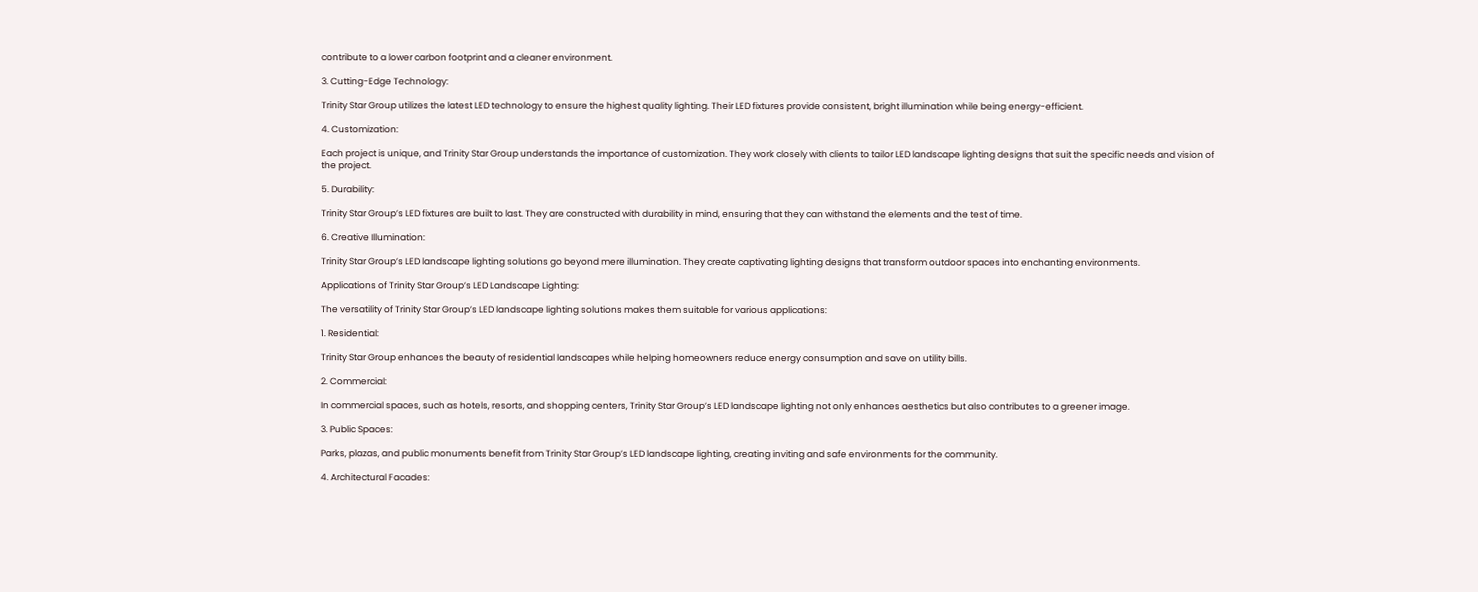contribute to a lower carbon footprint and a cleaner environment.

3. Cutting-Edge Technology:

Trinity Star Group utilizes the latest LED technology to ensure the highest quality lighting. Their LED fixtures provide consistent, bright illumination while being energy-efficient.

4. Customization:

Each project is unique, and Trinity Star Group understands the importance of customization. They work closely with clients to tailor LED landscape lighting designs that suit the specific needs and vision of the project.

5. Durability:

Trinity Star Group’s LED fixtures are built to last. They are constructed with durability in mind, ensuring that they can withstand the elements and the test of time.

6. Creative Illumination:

Trinity Star Group’s LED landscape lighting solutions go beyond mere illumination. They create captivating lighting designs that transform outdoor spaces into enchanting environments.

Applications of Trinity Star Group’s LED Landscape Lighting:

The versatility of Trinity Star Group’s LED landscape lighting solutions makes them suitable for various applications:

1. Residential:

Trinity Star Group enhances the beauty of residential landscapes while helping homeowners reduce energy consumption and save on utility bills.

2. Commercial:

In commercial spaces, such as hotels, resorts, and shopping centers, Trinity Star Group’s LED landscape lighting not only enhances aesthetics but also contributes to a greener image.

3. Public Spaces:

Parks, plazas, and public monuments benefit from Trinity Star Group’s LED landscape lighting, creating inviting and safe environments for the community.

4. Architectural Facades: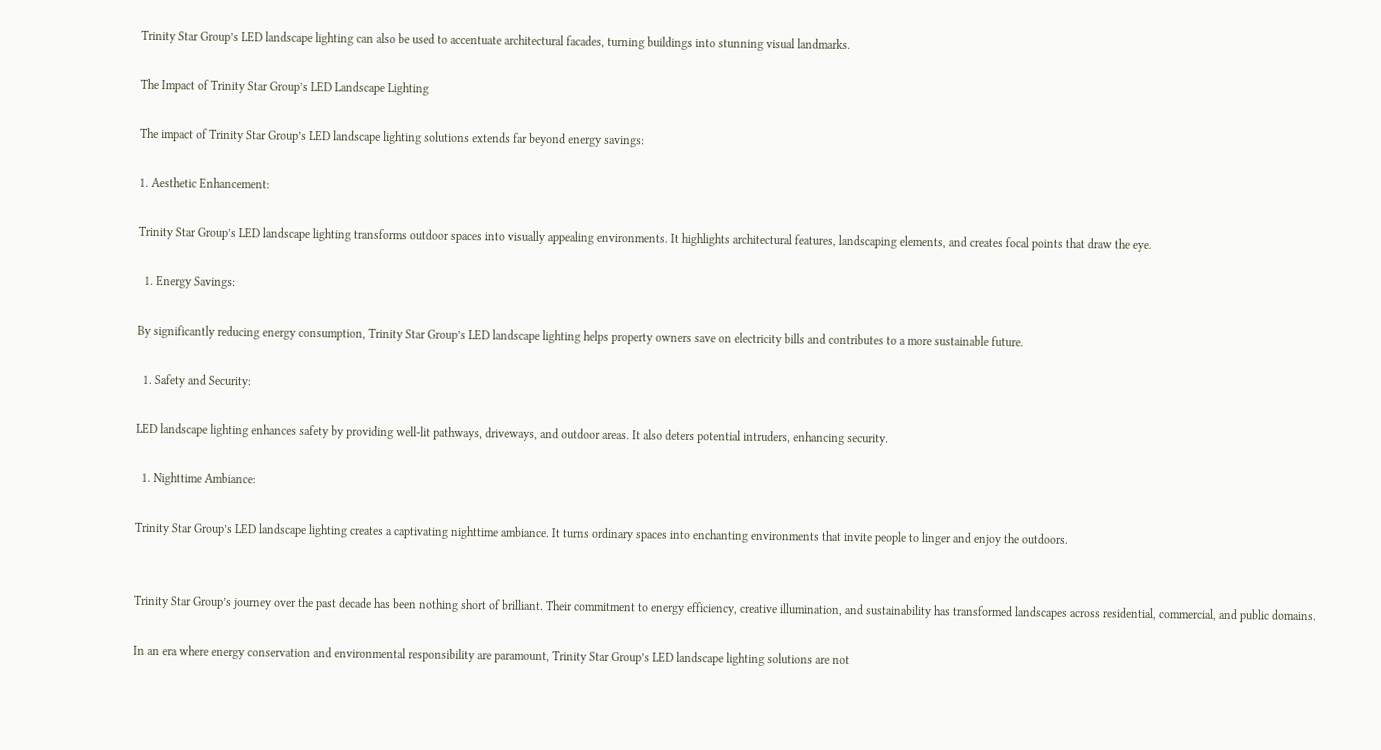Trinity Star Group’s LED landscape lighting can also be used to accentuate architectural facades, turning buildings into stunning visual landmarks.

The Impact of Trinity Star Group’s LED Landscape Lighting

The impact of Trinity Star Group’s LED landscape lighting solutions extends far beyond energy savings:

1. Aesthetic Enhancement:

Trinity Star Group’s LED landscape lighting transforms outdoor spaces into visually appealing environments. It highlights architectural features, landscaping elements, and creates focal points that draw the eye.

  1. Energy Savings:

By significantly reducing energy consumption, Trinity Star Group’s LED landscape lighting helps property owners save on electricity bills and contributes to a more sustainable future.

  1. Safety and Security:

LED landscape lighting enhances safety by providing well-lit pathways, driveways, and outdoor areas. It also deters potential intruders, enhancing security.

  1. Nighttime Ambiance:

Trinity Star Group’s LED landscape lighting creates a captivating nighttime ambiance. It turns ordinary spaces into enchanting environments that invite people to linger and enjoy the outdoors.


Trinity Star Group’s journey over the past decade has been nothing short of brilliant. Their commitment to energy efficiency, creative illumination, and sustainability has transformed landscapes across residential, commercial, and public domains.

In an era where energy conservation and environmental responsibility are paramount, Trinity Star Group’s LED landscape lighting solutions are not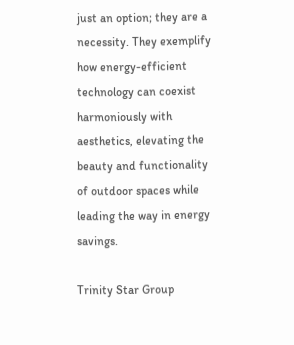just an option; they are a necessity. They exemplify how energy-efficient technology can coexist harmoniously with aesthetics, elevating the beauty and functionality of outdoor spaces while leading the way in energy savings.

Trinity Star Group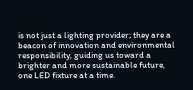is not just a lighting provider; they are a beacon of innovation and environmental responsibility, guiding us toward a brighter and more sustainable future, one LED fixture at a time.